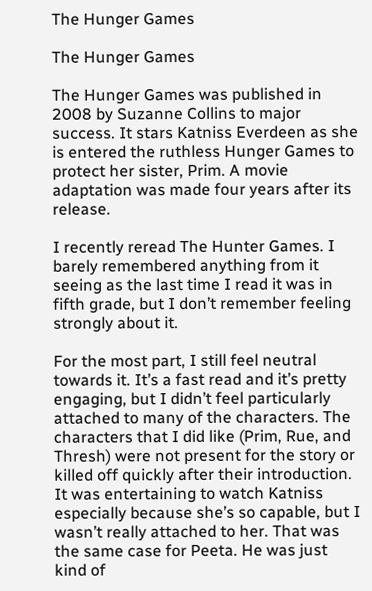The Hunger Games

The Hunger Games

The Hunger Games was published in 2008 by Suzanne Collins to major success. It stars Katniss Everdeen as she is entered the ruthless Hunger Games to protect her sister, Prim. A movie adaptation was made four years after its release.

I recently reread The Hunter Games. I barely remembered anything from it seeing as the last time I read it was in fifth grade, but I don’t remember feeling strongly about it.

For the most part, I still feel neutral towards it. It’s a fast read and it’s pretty engaging, but I didn’t feel particularly attached to many of the characters. The characters that I did like (Prim, Rue, and Thresh) were not present for the story or killed off quickly after their introduction. It was entertaining to watch Katniss especially because she’s so capable, but I wasn’t really attached to her. That was the same case for Peeta. He was just kind of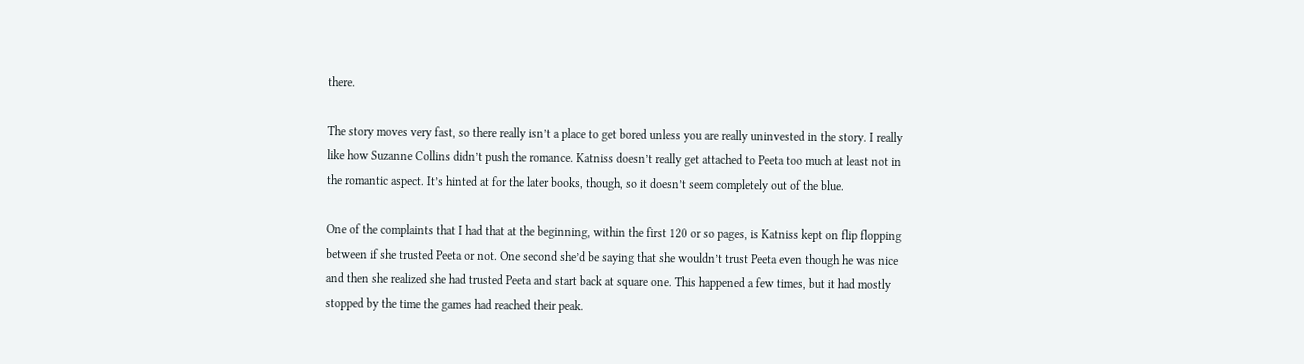there.

The story moves very fast, so there really isn’t a place to get bored unless you are really uninvested in the story. I really like how Suzanne Collins didn’t push the romance. Katniss doesn’t really get attached to Peeta too much at least not in the romantic aspect. It’s hinted at for the later books, though, so it doesn’t seem completely out of the blue.

One of the complaints that I had that at the beginning, within the first 120 or so pages, is Katniss kept on flip flopping between if she trusted Peeta or not. One second she’d be saying that she wouldn’t trust Peeta even though he was nice and then she realized she had trusted Peeta and start back at square one. This happened a few times, but it had mostly stopped by the time the games had reached their peak.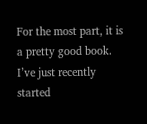For the most part, it is a pretty good book. I’ve just recently started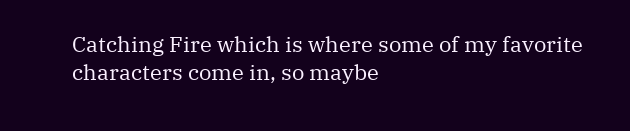Catching Fire which is where some of my favorite characters come in, so maybe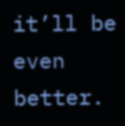it’ll be even better.